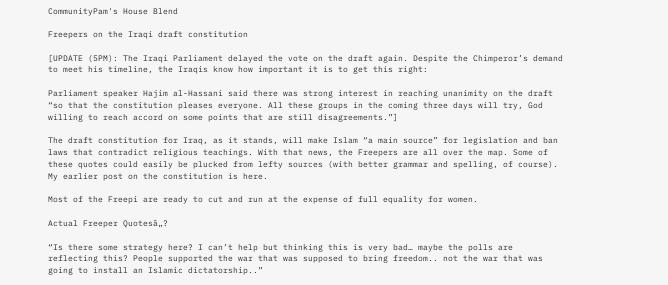CommunityPam's House Blend

Freepers on the Iraqi draft constitution

[UPDATE (5PM): The Iraqi Parliament delayed the vote on the draft again. Despite the Chimperor’s demand to meet his timeline, the Iraqis know how important it is to get this right:

Parliament speaker Hajim al-Hassani said there was strong interest in reaching unanimity on the draft “so that the constitution pleases everyone. All these groups in the coming three days will try, God willing to reach accord on some points that are still disagreements.”]

The draft constitution for Iraq, as it stands, will make Islam “a main source” for legislation and ban laws that contradict religious teachings. With that news, the Freepers are all over the map. Some of these quotes could easily be plucked from lefty sources (with better grammar and spelling, of course). My earlier post on the constitution is here.

Most of the Freepi are ready to cut and run at the expense of full equality for women.

Actual Freeper Quotesâ„?

“Is there some strategy here? I can’t help but thinking this is very bad… maybe the polls are reflecting this? People supported the war that was supposed to bring freedom.. not the war that was going to install an Islamic dictatorship..”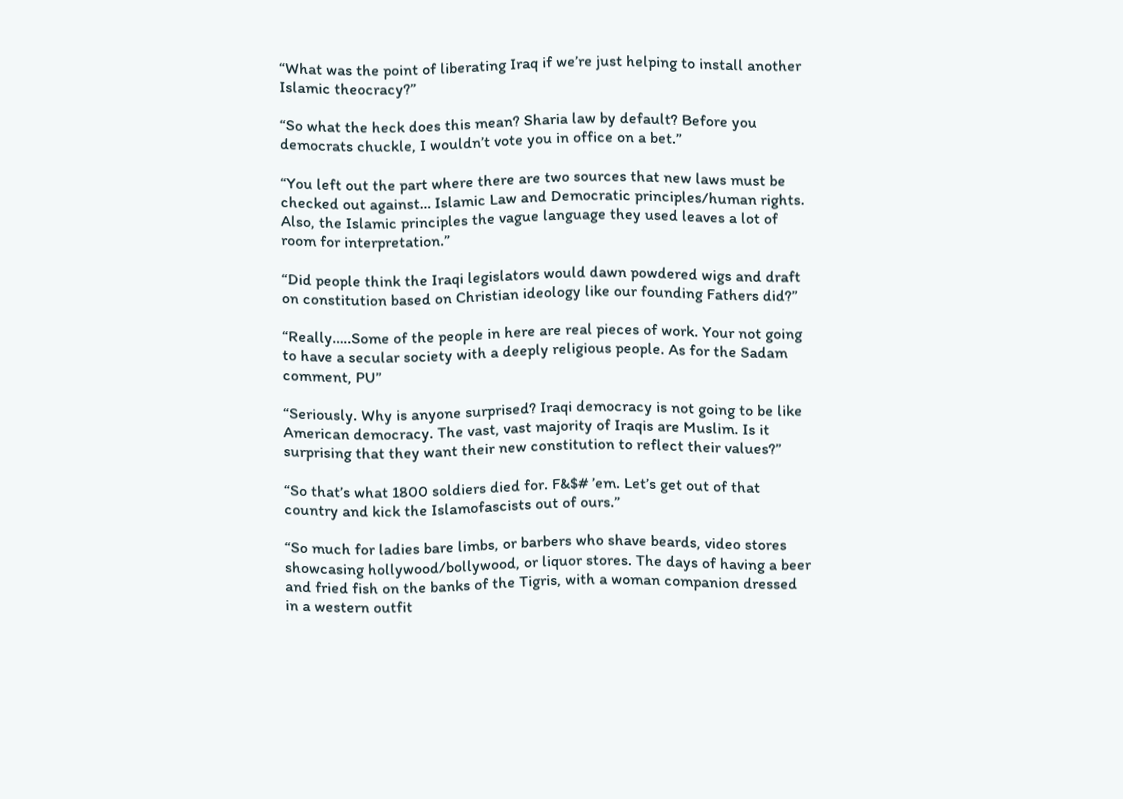“What was the point of liberating Iraq if we’re just helping to install another Islamic theocracy?”

“So what the heck does this mean? Sharia law by default? Before you democrats chuckle, I wouldn’t vote you in office on a bet.”

“You left out the part where there are two sources that new laws must be checked out against… Islamic Law and Democratic principles/human rights. Also, the Islamic principles the vague language they used leaves a lot of room for interpretation.”

“Did people think the Iraqi legislators would dawn powdered wigs and draft on constitution based on Christian ideology like our founding Fathers did?”

“Really…..Some of the people in here are real pieces of work. Your not going to have a secular society with a deeply religious people. As for the Sadam comment, PU”

“Seriously. Why is anyone surprised? Iraqi democracy is not going to be like American democracy. The vast, vast majority of Iraqis are Muslim. Is it surprising that they want their new constitution to reflect their values?”

“So that’s what 1800 soldiers died for. F&$# ’em. Let’s get out of that country and kick the Islamofascists out of ours.”

“So much for ladies bare limbs, or barbers who shave beards, video stores showcasing hollywood/bollywood, or liquor stores. The days of having a beer and fried fish on the banks of the Tigris, with a woman companion dressed in a western outfit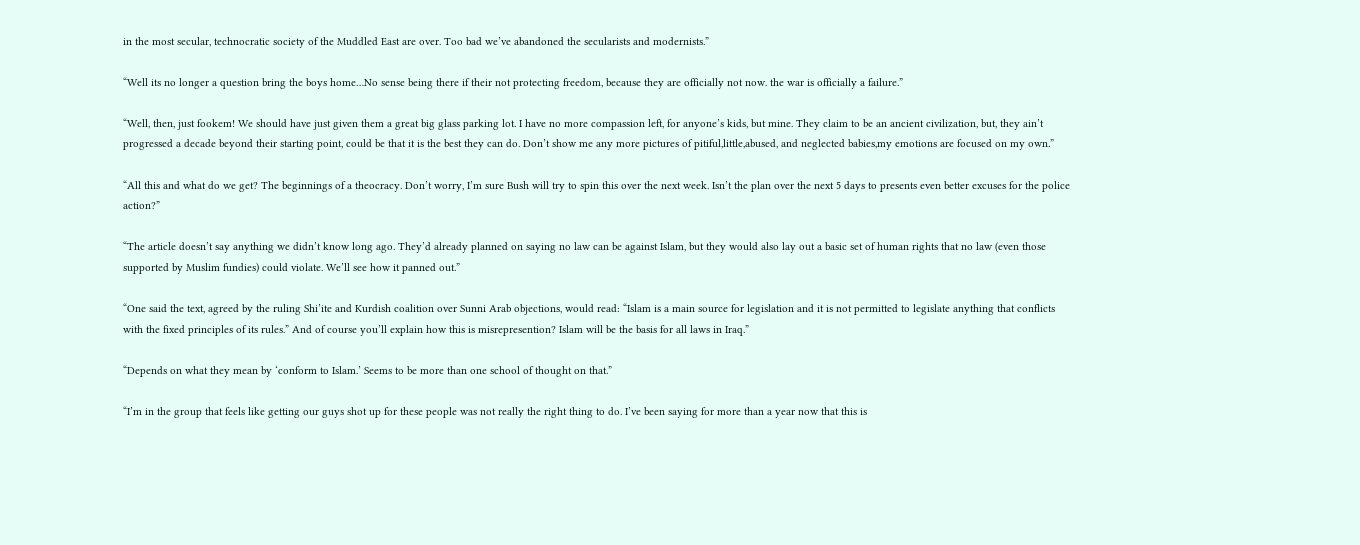in the most secular, technocratic society of the Muddled East are over. Too bad we’ve abandoned the secularists and modernists.”

“Well its no longer a question bring the boys home…No sense being there if their not protecting freedom, because they are officially not now. the war is officially a failure.”

“Well, then, just fookem! We should have just given them a great big glass parking lot. I have no more compassion left, for anyone’s kids, but mine. They claim to be an ancient civilization, but, they ain’t progressed a decade beyond their starting point, could be that it is the best they can do. Don’t show me any more pictures of pitiful,little,abused, and neglected babies,my emotions are focused on my own.”

“All this and what do we get? The beginnings of a theocracy. Don’t worry, I’m sure Bush will try to spin this over the next week. Isn’t the plan over the next 5 days to presents even better excuses for the police action?”

“The article doesn’t say anything we didn’t know long ago. They’d already planned on saying no law can be against Islam, but they would also lay out a basic set of human rights that no law (even those supported by Muslim fundies) could violate. We’ll see how it panned out.”

“One said the text, agreed by the ruling Shi’ite and Kurdish coalition over Sunni Arab objections, would read: “Islam is a main source for legislation and it is not permitted to legislate anything that conflicts with the fixed principles of its rules.” And of course you’ll explain how this is misrepresention? Islam will be the basis for all laws in Iraq.”

“Depends on what they mean by ‘conform to Islam.’ Seems to be more than one school of thought on that.”

“I’m in the group that feels like getting our guys shot up for these people was not really the right thing to do. I’ve been saying for more than a year now that this is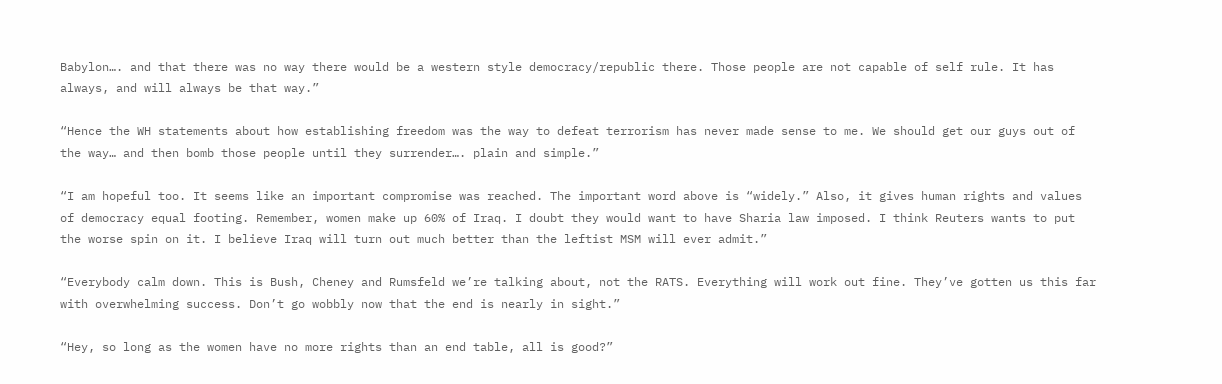Babylon…. and that there was no way there would be a western style democracy/republic there. Those people are not capable of self rule. It has always, and will always be that way.”

“Hence the WH statements about how establishing freedom was the way to defeat terrorism has never made sense to me. We should get our guys out of the way… and then bomb those people until they surrender…. plain and simple.”

“I am hopeful too. It seems like an important compromise was reached. The important word above is “widely.” Also, it gives human rights and values of democracy equal footing. Remember, women make up 60% of Iraq. I doubt they would want to have Sharia law imposed. I think Reuters wants to put the worse spin on it. I believe Iraq will turn out much better than the leftist MSM will ever admit.”

“Everybody calm down. This is Bush, Cheney and Rumsfeld we’re talking about, not the RATS. Everything will work out fine. They’ve gotten us this far with overwhelming success. Don’t go wobbly now that the end is nearly in sight.”

“Hey, so long as the women have no more rights than an end table, all is good?”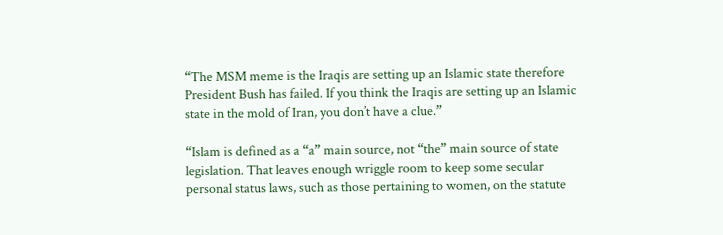“The MSM meme is the Iraqis are setting up an Islamic state therefore President Bush has failed. If you think the Iraqis are setting up an Islamic state in the mold of Iran, you don’t have a clue.”

“Islam is defined as a “a” main source, not “the” main source of state legislation. That leaves enough wriggle room to keep some secular personal status laws, such as those pertaining to women, on the statute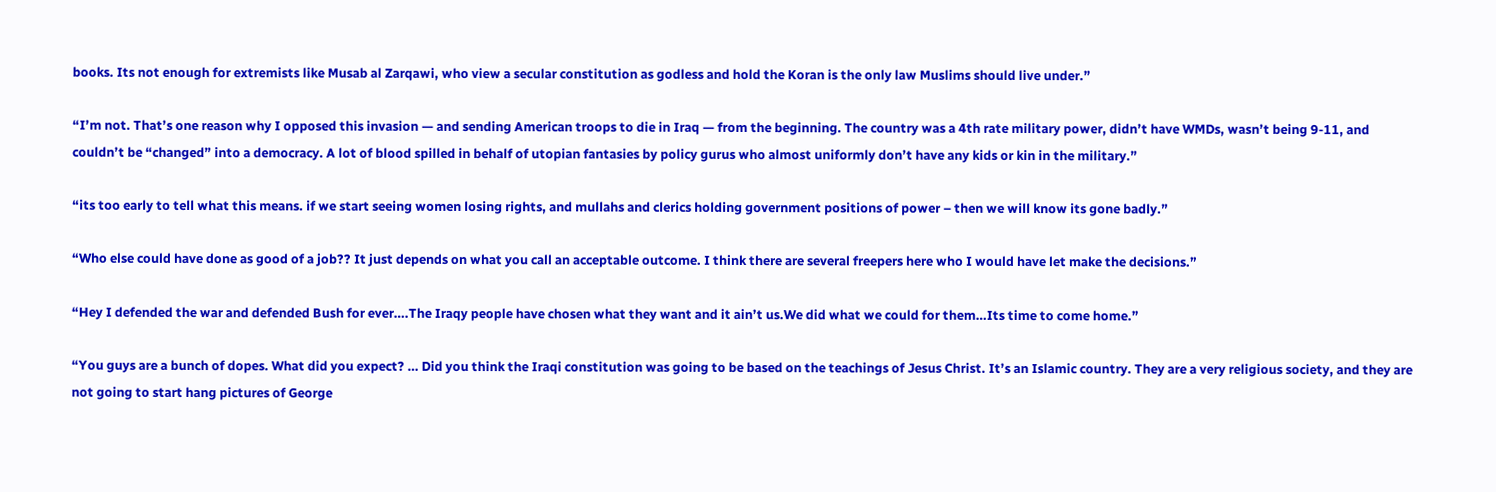books. Its not enough for extremists like Musab al Zarqawi, who view a secular constitution as godless and hold the Koran is the only law Muslims should live under.”

“I’m not. That’s one reason why I opposed this invasion — and sending American troops to die in Iraq — from the beginning. The country was a 4th rate military power, didn’t have WMDs, wasn’t being 9-11, and couldn’t be “changed” into a democracy. A lot of blood spilled in behalf of utopian fantasies by policy gurus who almost uniformly don’t have any kids or kin in the military.”

“its too early to tell what this means. if we start seeing women losing rights, and mullahs and clerics holding government positions of power – then we will know its gone badly.”

“Who else could have done as good of a job?? It just depends on what you call an acceptable outcome. I think there are several freepers here who I would have let make the decisions.”

“Hey I defended the war and defended Bush for ever….The Iraqy people have chosen what they want and it ain’t us.We did what we could for them…Its time to come home.”

“You guys are a bunch of dopes. What did you expect? … Did you think the Iraqi constitution was going to be based on the teachings of Jesus Christ. It’s an Islamic country. They are a very religious society, and they are not going to start hang pictures of George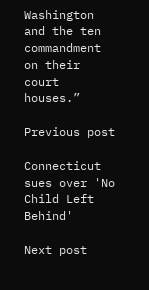Washington and the ten commandment on their court houses.”

Previous post

Connecticut sues over 'No Child Left Behind'

Next post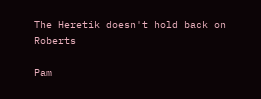The Heretik doesn't hold back on Roberts

Pam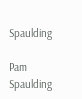Spaulding

Pam Spaulding